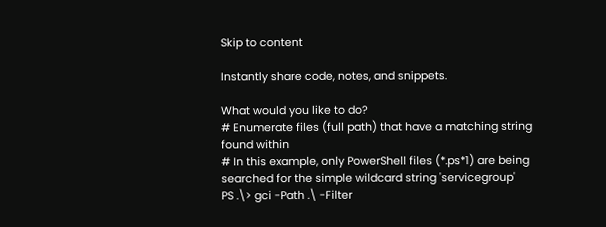Skip to content

Instantly share code, notes, and snippets.

What would you like to do?
# Enumerate files (full path) that have a matching string found within
# In this example, only PowerShell files (*.ps*1) are being searched for the simple wildcard string 'servicegroup'
PS .\> gci -Path .\ -Filter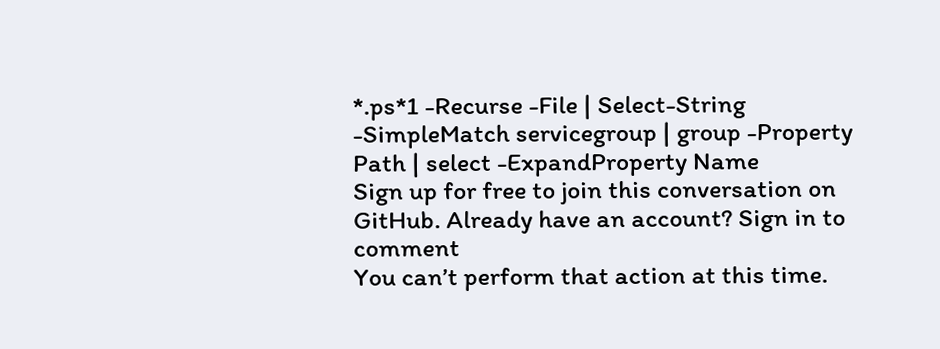*.ps*1 -Recurse -File | Select-String -SimpleMatch servicegroup | group -Property Path | select -ExpandProperty Name
Sign up for free to join this conversation on GitHub. Already have an account? Sign in to comment
You can’t perform that action at this time.